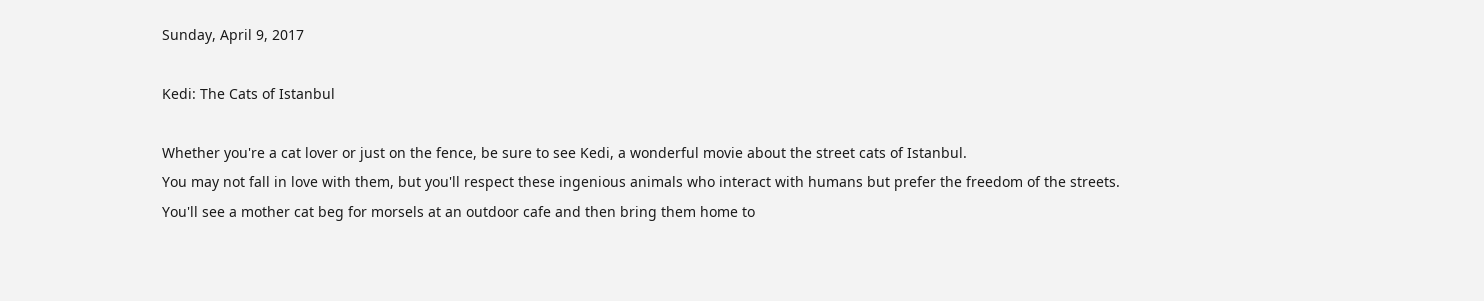Sunday, April 9, 2017

Kedi: The Cats of Istanbul

Whether you're a cat lover or just on the fence, be sure to see Kedi, a wonderful movie about the street cats of Istanbul.
You may not fall in love with them, but you'll respect these ingenious animals who interact with humans but prefer the freedom of the streets.
You'll see a mother cat beg for morsels at an outdoor cafe and then bring them home to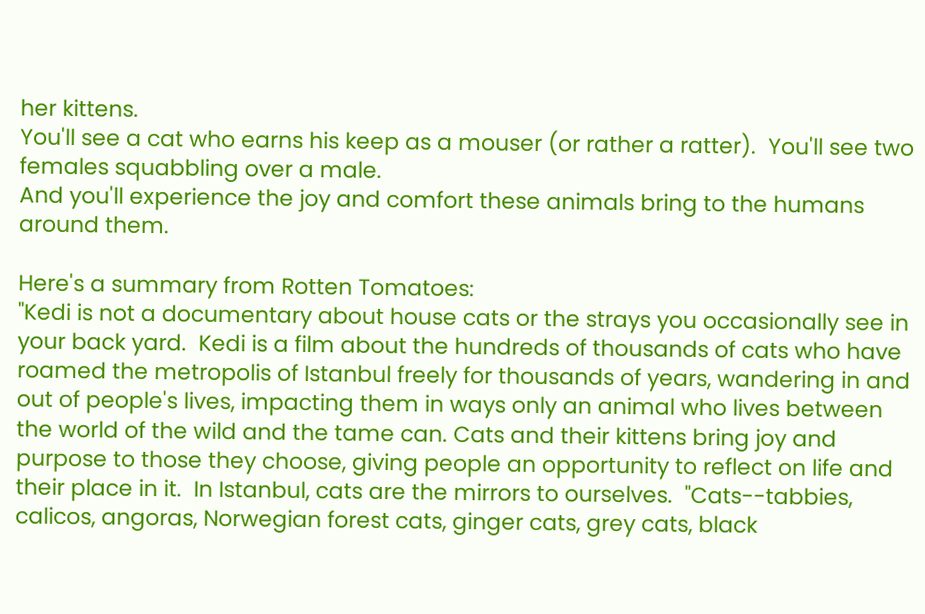her kittens.
You'll see a cat who earns his keep as a mouser (or rather a ratter).  You'll see two females squabbling over a male.
And you'll experience the joy and comfort these animals bring to the humans around them.

Here's a summary from Rotten Tomatoes:
"Kedi is not a documentary about house cats or the strays you occasionally see in your back yard.  Kedi is a film about the hundreds of thousands of cats who have roamed the metropolis of Istanbul freely for thousands of years, wandering in and out of people's lives, impacting them in ways only an animal who lives between the world of the wild and the tame can. Cats and their kittens bring joy and purpose to those they choose, giving people an opportunity to reflect on life and their place in it.  In Istanbul, cats are the mirrors to ourselves.  "Cats--tabbies, calicos, angoras, Norwegian forest cats, ginger cats, grey cats, black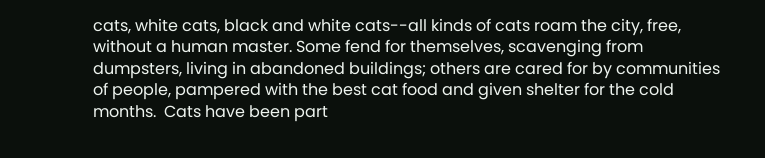cats, white cats, black and white cats--all kinds of cats roam the city, free, without a human master. Some fend for themselves, scavenging from dumpsters, living in abandoned buildings; others are cared for by communities of people, pampered with the best cat food and given shelter for the cold months.  Cats have been part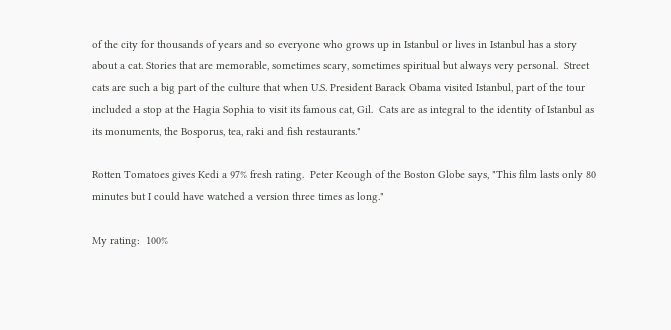of the city for thousands of years and so everyone who grows up in Istanbul or lives in Istanbul has a story about a cat. Stories that are memorable, sometimes scary, sometimes spiritual but always very personal.  Street cats are such a big part of the culture that when U.S. President Barack Obama visited Istanbul, part of the tour included a stop at the Hagia Sophia to visit its famous cat, Gil.  Cats are as integral to the identity of Istanbul as its monuments, the Bosporus, tea, raki and fish restaurants."

Rotten Tomatoes gives Kedi a 97% fresh rating.  Peter Keough of the Boston Globe says, "This film lasts only 80 minutes but I could have watched a version three times as long."

My rating:  100%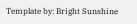Template by: Bright Sunshine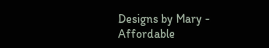Designs by Mary - Affordable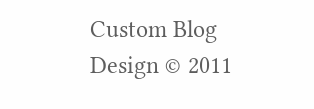Custom Blog Design © 2011